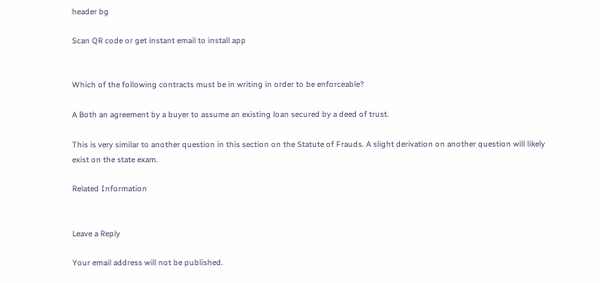header bg

Scan QR code or get instant email to install app


Which of the following contracts must be in writing in order to be enforceable?

A Both an agreement by a buyer to assume an existing loan secured by a deed of trust.

This is very similar to another question in this section on the Statute of Frauds. A slight derivation on another question will likely exist on the state exam.

Related Information


Leave a Reply

Your email address will not be published.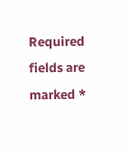Required fields are marked *